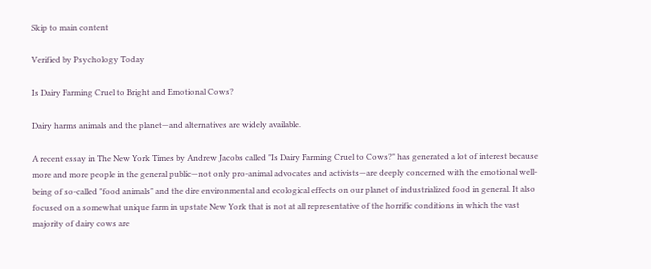Skip to main content

Verified by Psychology Today

Is Dairy Farming Cruel to Bright and Emotional Cows?

Dairy harms animals and the planet—and alternatives are widely available.

A recent essay in The New York Times by Andrew Jacobs called "Is Dairy Farming Cruel to Cows?" has generated a lot of interest because more and more people in the general public—not only pro-animal advocates and activists—are deeply concerned with the emotional well-being of so-called "food animals" and the dire environmental and ecological effects on our planet of industrialized food in general. It also focused on a somewhat unique farm in upstate New York that is not at all representative of the horrific conditions in which the vast majority of dairy cows are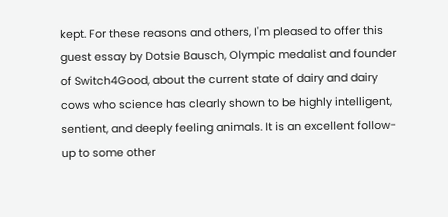kept. For these reasons and others, I'm pleased to offer this guest essay by Dotsie Bausch, Olympic medalist and founder of Switch4Good, about the current state of dairy and dairy cows who science has clearly shown to be highly intelligent, sentient, and deeply feeling animals. It is an excellent follow-up to some other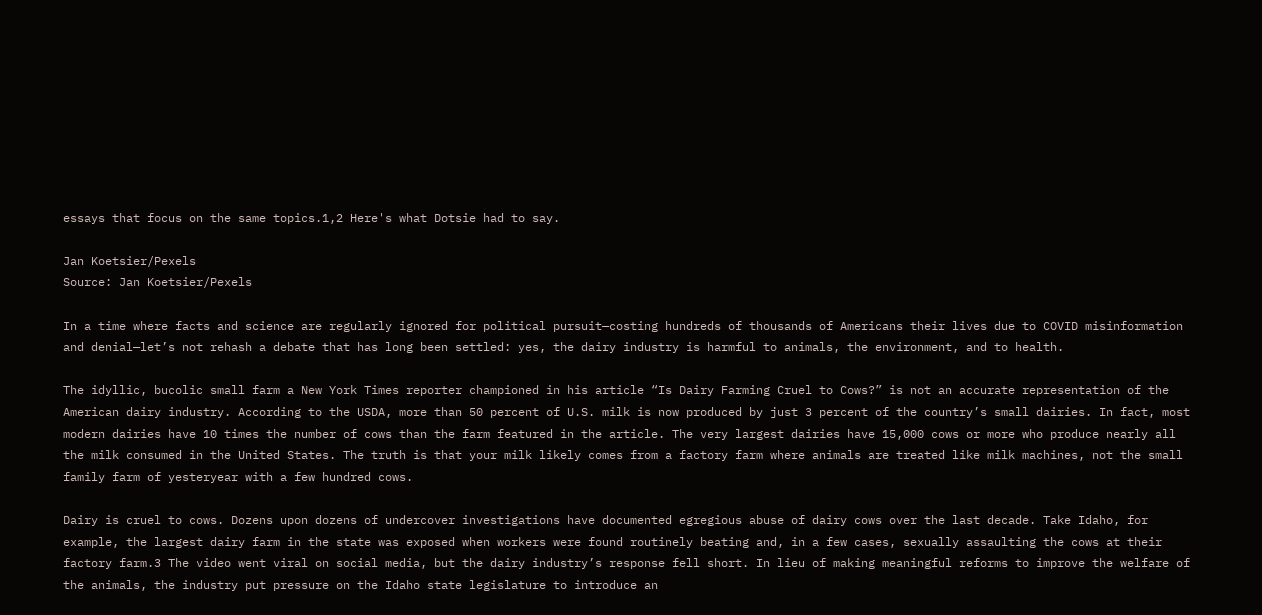essays that focus on the same topics.1,2 Here's what Dotsie had to say.

Jan Koetsier/Pexels
Source: Jan Koetsier/Pexels

In a time where facts and science are regularly ignored for political pursuit—costing hundreds of thousands of Americans their lives due to COVID misinformation and denial—let’s not rehash a debate that has long been settled: yes, the dairy industry is harmful to animals, the environment, and to health.

The idyllic, bucolic small farm a New York Times reporter championed in his article “Is Dairy Farming Cruel to Cows?” is not an accurate representation of the American dairy industry. According to the USDA, more than 50 percent of U.S. milk is now produced by just 3 percent of the country’s small dairies. In fact, most modern dairies have 10 times the number of cows than the farm featured in the article. The very largest dairies have 15,000 cows or more who produce nearly all the milk consumed in the United States. The truth is that your milk likely comes from a factory farm where animals are treated like milk machines, not the small family farm of yesteryear with a few hundred cows.

Dairy is cruel to cows. Dozens upon dozens of undercover investigations have documented egregious abuse of dairy cows over the last decade. Take Idaho, for example, the largest dairy farm in the state was exposed when workers were found routinely beating and, in a few cases, sexually assaulting the cows at their factory farm.3 The video went viral on social media, but the dairy industry’s response fell short. In lieu of making meaningful reforms to improve the welfare of the animals, the industry put pressure on the Idaho state legislature to introduce an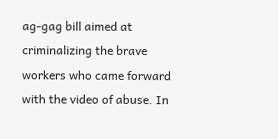ag-gag bill aimed at criminalizing the brave workers who came forward with the video of abuse. In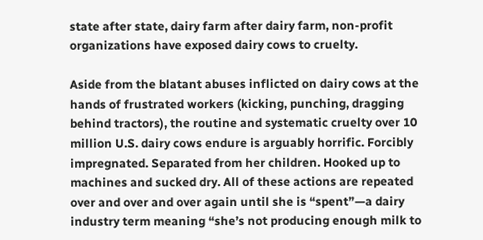state after state, dairy farm after dairy farm, non-profit organizations have exposed dairy cows to cruelty.

Aside from the blatant abuses inflicted on dairy cows at the hands of frustrated workers (kicking, punching, dragging behind tractors), the routine and systematic cruelty over 10 million U.S. dairy cows endure is arguably horrific. Forcibly impregnated. Separated from her children. Hooked up to machines and sucked dry. All of these actions are repeated over and over and over again until she is “spent”—a dairy industry term meaning “she’s not producing enough milk to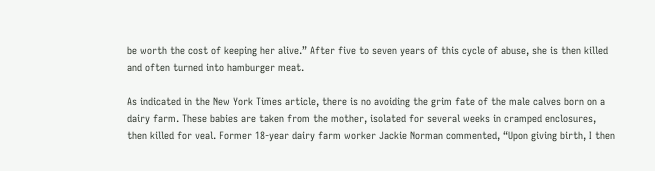be worth the cost of keeping her alive.” After five to seven years of this cycle of abuse, she is then killed and often turned into hamburger meat.

As indicated in the New York Times article, there is no avoiding the grim fate of the male calves born on a dairy farm. These babies are taken from the mother, isolated for several weeks in cramped enclosures, then killed for veal. Former 18-year dairy farm worker Jackie Norman commented, “Upon giving birth, I then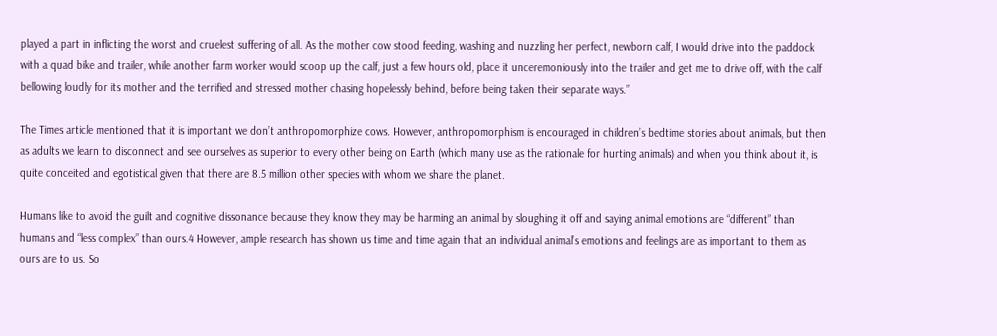played a part in inflicting the worst and cruelest suffering of all. As the mother cow stood feeding, washing and nuzzling her perfect, newborn calf, I would drive into the paddock with a quad bike and trailer, while another farm worker would scoop up the calf, just a few hours old, place it unceremoniously into the trailer and get me to drive off, with the calf bellowing loudly for its mother and the terrified and stressed mother chasing hopelessly behind, before being taken their separate ways.”

The Times article mentioned that it is important we don’t anthropomorphize cows. However, anthropomorphism is encouraged in children’s bedtime stories about animals, but then as adults we learn to disconnect and see ourselves as superior to every other being on Earth (which many use as the rationale for hurting animals) and when you think about it, is quite conceited and egotistical given that there are 8.5 million other species with whom we share the planet.

Humans like to avoid the guilt and cognitive dissonance because they know they may be harming an animal by sloughing it off and saying animal emotions are “different” than humans and “less complex” than ours.4 However, ample research has shown us time and time again that an individual animal’s emotions and feelings are as important to them as ours are to us. So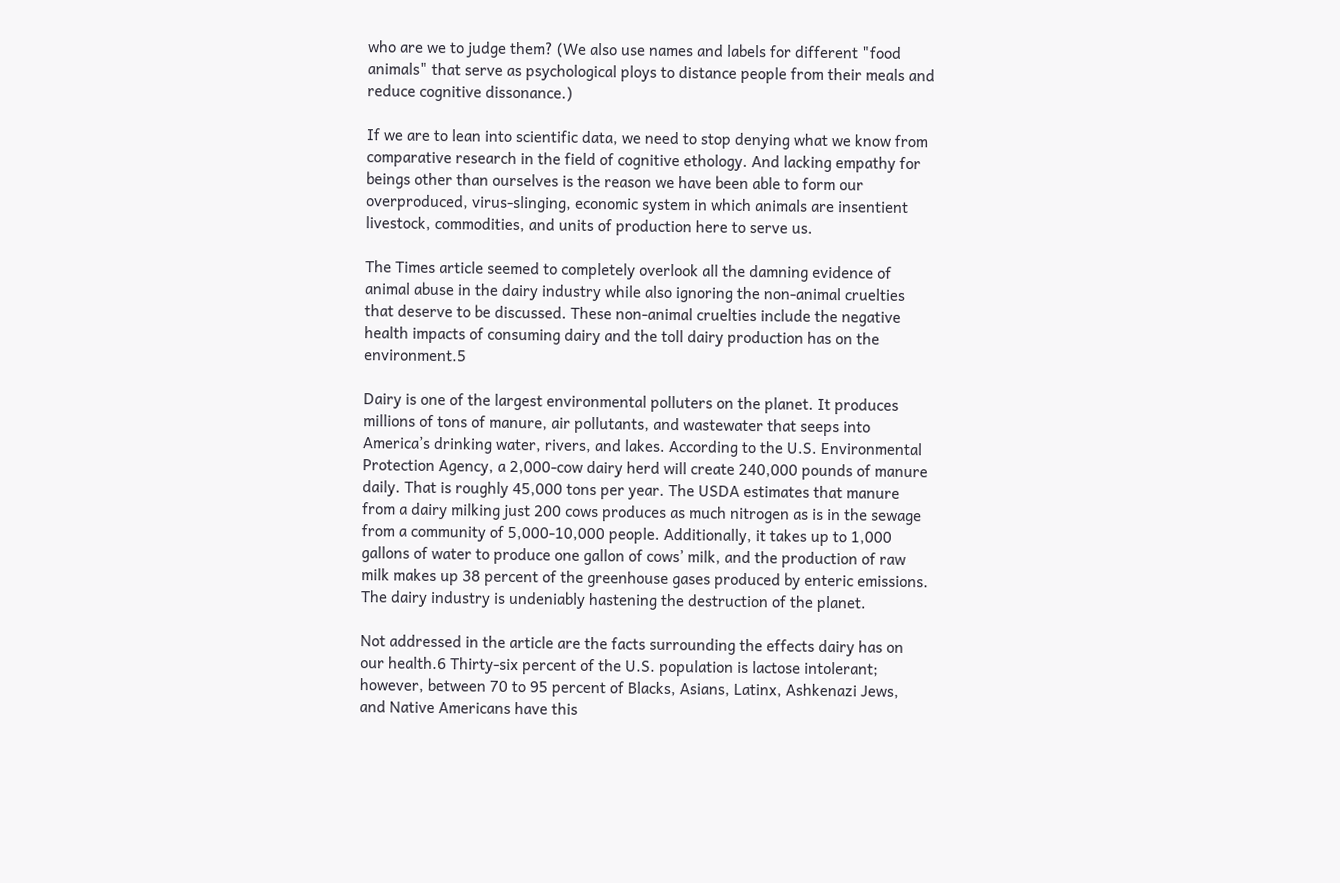who are we to judge them? (We also use names and labels for different "food animals" that serve as psychological ploys to distance people from their meals and reduce cognitive dissonance.)

If we are to lean into scientific data, we need to stop denying what we know from comparative research in the field of cognitive ethology. And lacking empathy for beings other than ourselves is the reason we have been able to form our overproduced, virus-slinging, economic system in which animals are insentient livestock, commodities, and units of production here to serve us.

The Times article seemed to completely overlook all the damning evidence of animal abuse in the dairy industry while also ignoring the non-animal cruelties that deserve to be discussed. These non-animal cruelties include the negative health impacts of consuming dairy and the toll dairy production has on the environment.5

Dairy is one of the largest environmental polluters on the planet. It produces millions of tons of manure, air pollutants, and wastewater that seeps into America’s drinking water, rivers, and lakes. According to the U.S. Environmental Protection Agency, a 2,000-cow dairy herd will create 240,000 pounds of manure daily. That is roughly 45,000 tons per year. The USDA estimates that manure from a dairy milking just 200 cows produces as much nitrogen as is in the sewage from a community of 5,000-10,000 people. Additionally, it takes up to 1,000 gallons of water to produce one gallon of cows’ milk, and the production of raw milk makes up 38 percent of the greenhouse gases produced by enteric emissions. The dairy industry is undeniably hastening the destruction of the planet.

Not addressed in the article are the facts surrounding the effects dairy has on our health.6 Thirty-six percent of the U.S. population is lactose intolerant; however, between 70 to 95 percent of Blacks, Asians, Latinx, Ashkenazi Jews, and Native Americans have this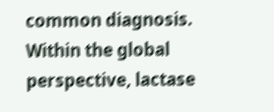common diagnosis. Within the global perspective, lactase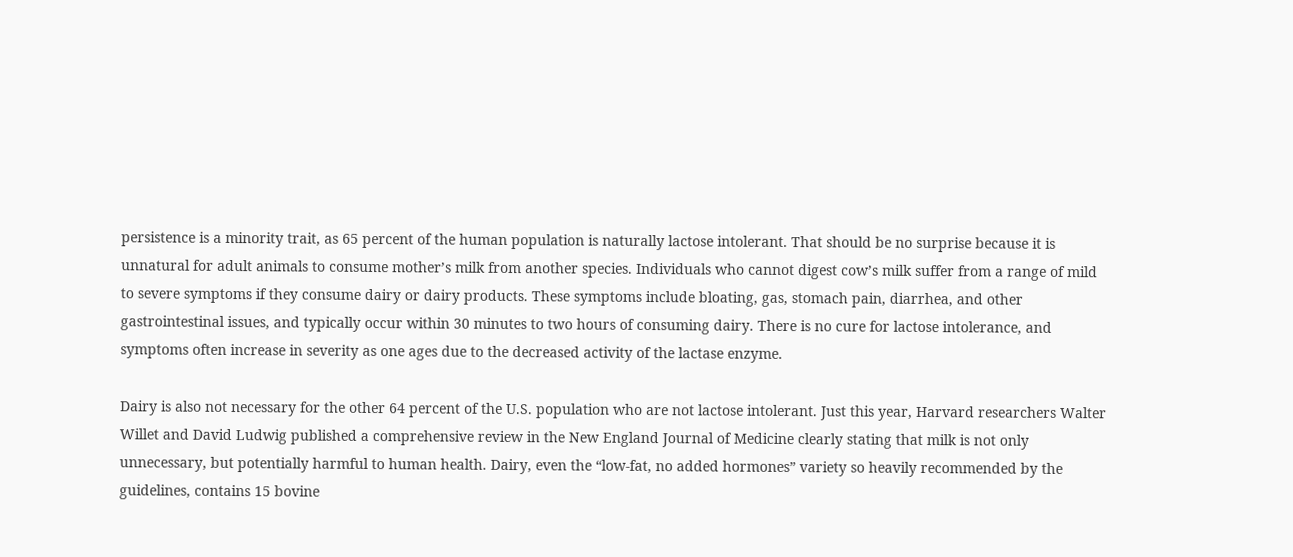persistence is a minority trait, as 65 percent of the human population is naturally lactose intolerant. That should be no surprise because it is unnatural for adult animals to consume mother’s milk from another species. Individuals who cannot digest cow’s milk suffer from a range of mild to severe symptoms if they consume dairy or dairy products. These symptoms include bloating, gas, stomach pain, diarrhea, and other gastrointestinal issues, and typically occur within 30 minutes to two hours of consuming dairy. There is no cure for lactose intolerance, and symptoms often increase in severity as one ages due to the decreased activity of the lactase enzyme.

Dairy is also not necessary for the other 64 percent of the U.S. population who are not lactose intolerant. Just this year, Harvard researchers Walter Willet and David Ludwig published a comprehensive review in the New England Journal of Medicine clearly stating that milk is not only unnecessary, but potentially harmful to human health. Dairy, even the “low-fat, no added hormones” variety so heavily recommended by the guidelines, contains 15 bovine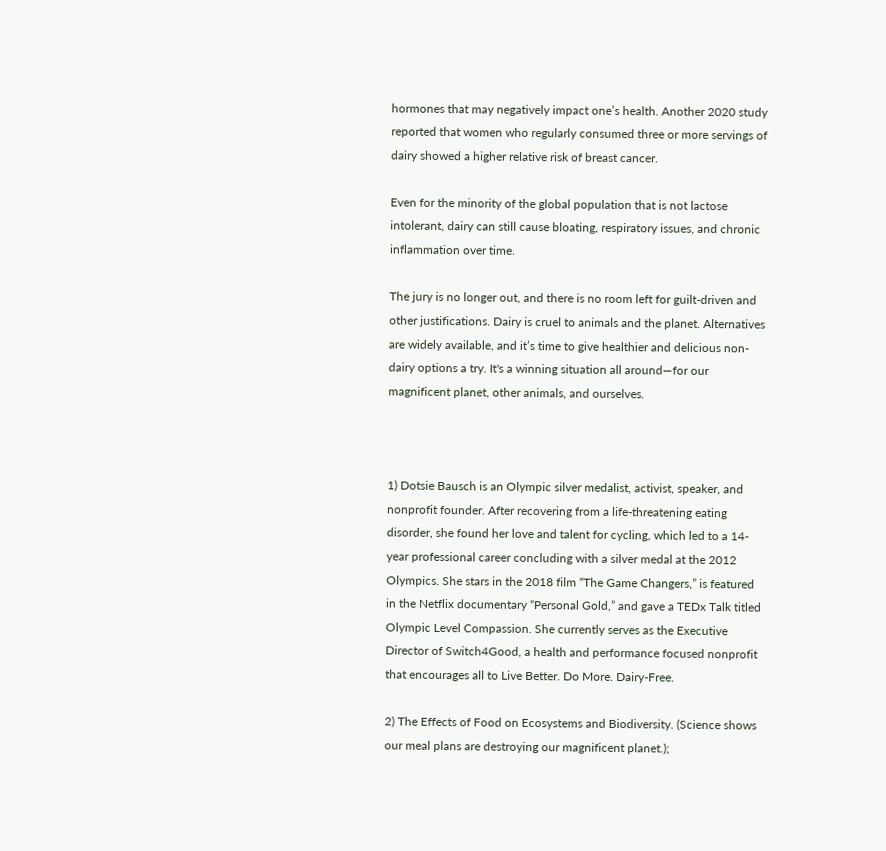hormones that may negatively impact one’s health. Another 2020 study reported that women who regularly consumed three or more servings of dairy showed a higher relative risk of breast cancer.

Even for the minority of the global population that is not lactose intolerant, dairy can still cause bloating, respiratory issues, and chronic inflammation over time.

The jury is no longer out, and there is no room left for guilt-driven and other justifications. Dairy is cruel to animals and the planet. Alternatives are widely available, and it’s time to give healthier and delicious non-dairy options a try. It's a winning situation all around—for our magnificent planet, other animals, and ourselves.



1) Dotsie Bausch is an Olympic silver medalist, activist, speaker, and nonprofit founder. After recovering from a life-threatening eating disorder, she found her love and talent for cycling, which led to a 14-year professional career concluding with a silver medal at the 2012 Olympics. She stars in the 2018 film “The Game Changers,” is featured in the Netflix documentary “Personal Gold,” and gave a TEDx Talk titled Olympic Level Compassion. She currently serves as the Executive Director of Switch4Good, a health and performance focused nonprofit that encourages all to Live Better. Do More. Dairy-Free.

2) The Effects of Food on Ecosystems and Biodiversity. (Science shows our meal plans are destroying our magnificent planet.);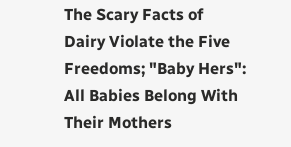The Scary Facts of Dairy Violate the Five Freedoms; "Baby Hers": All Babies Belong With Their Mothers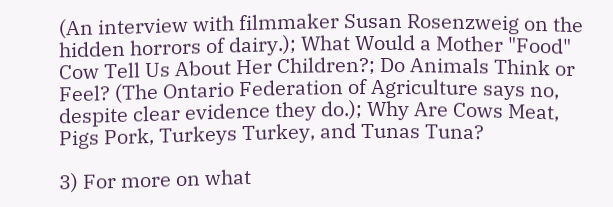(An interview with filmmaker Susan Rosenzweig on the hidden horrors of dairy.); What Would a Mother "Food" Cow Tell Us About Her Children?; Do Animals Think or Feel? (The Ontario Federation of Agriculture says no, despite clear evidence they do.); Why Are Cows Meat, Pigs Pork, Turkeys Turkey, and Tunas Tuna?

3) For more on what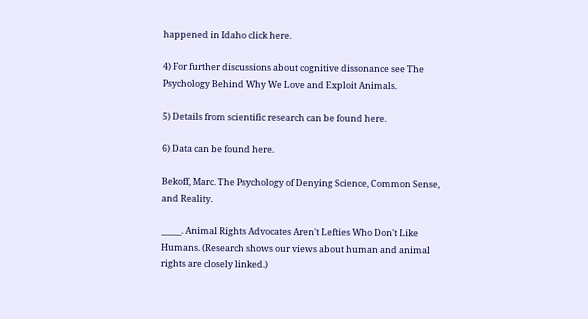happened in Idaho click here.

4) For further discussions about cognitive dissonance see The Psychology Behind Why We Love and Exploit Animals.

5) Details from scientific research can be found here.

6) Data can be found here.

Bekoff, Marc. The Psychology of Denying Science, Common Sense, and Reality.

_____. Animal Rights Advocates Aren't Lefties Who Don't Like Humans. (Research shows our views about human and animal rights are closely linked.)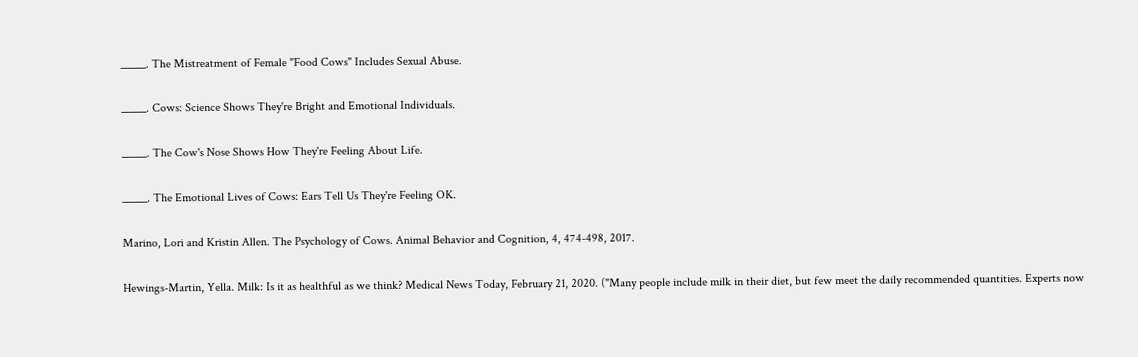_____. The Mistreatment of Female "Food Cows" Includes Sexual Abuse.

_____. Cows: Science Shows They're Bright and Emotional Individuals.

_____. The Cow's Nose Shows How They're Feeling About Life.

_____. The Emotional Lives of Cows: Ears Tell Us They're Feeling OK.

Marino, Lori and Kristin Allen. The Psychology of Cows. Animal Behavior and Cognition, 4, 474-498, 2017.

Hewings-Martin, Yella. Milk: Is it as healthful as we think? Medical News Today, February 21, 2020. ("Many people include milk in their diet, but few meet the daily recommended quantities. Experts now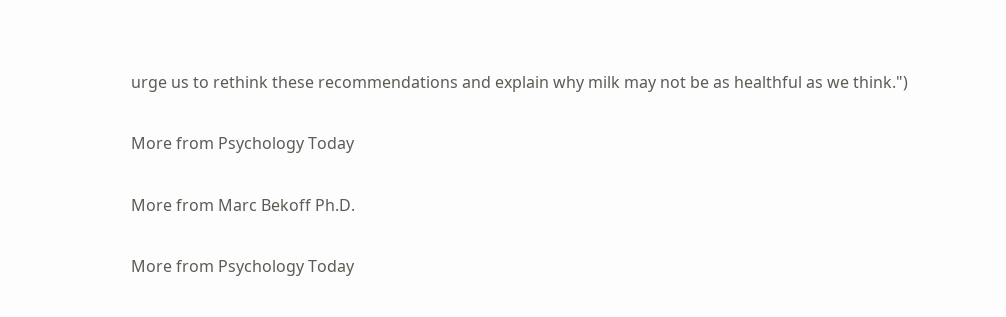urge us to rethink these recommendations and explain why milk may not be as healthful as we think.")

More from Psychology Today

More from Marc Bekoff Ph.D.

More from Psychology Today